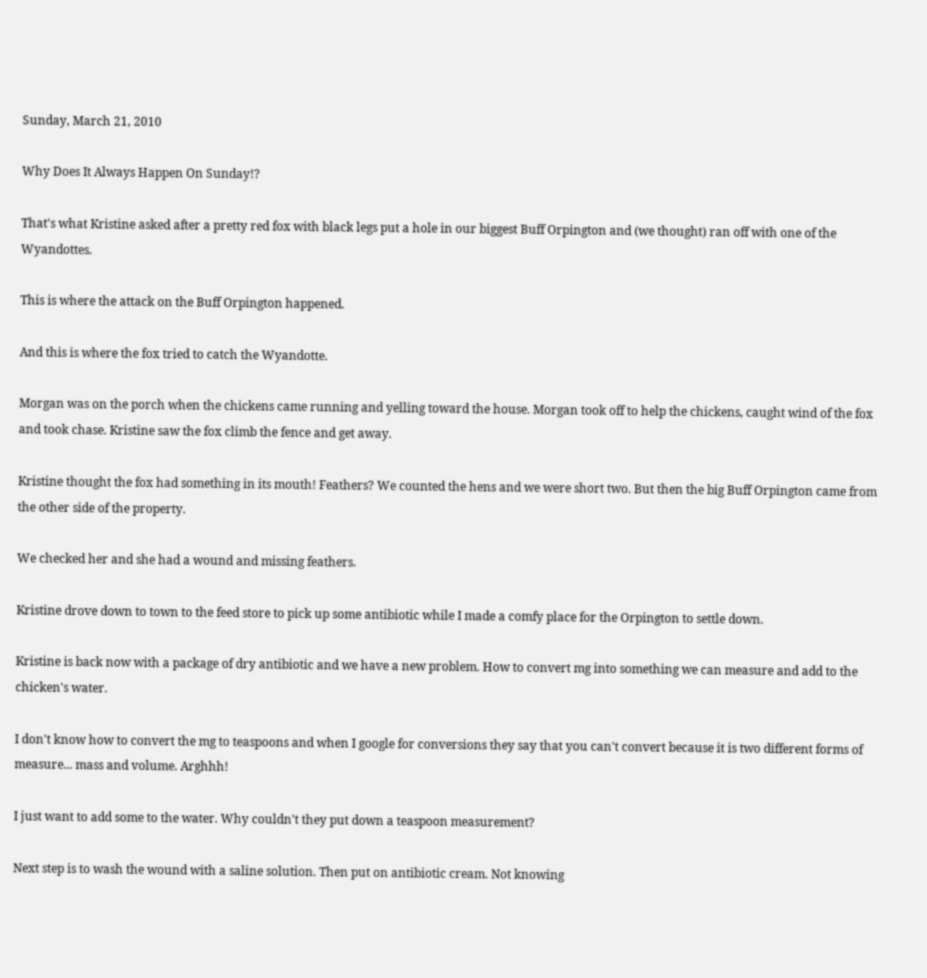Sunday, March 21, 2010

Why Does It Always Happen On Sunday!?

That's what Kristine asked after a pretty red fox with black legs put a hole in our biggest Buff Orpington and (we thought) ran off with one of the Wyandottes.

This is where the attack on the Buff Orpington happened.

And this is where the fox tried to catch the Wyandotte.

Morgan was on the porch when the chickens came running and yelling toward the house. Morgan took off to help the chickens, caught wind of the fox and took chase. Kristine saw the fox climb the fence and get away.

Kristine thought the fox had something in its mouth! Feathers? We counted the hens and we were short two. But then the big Buff Orpington came from the other side of the property.

We checked her and she had a wound and missing feathers.

Kristine drove down to town to the feed store to pick up some antibiotic while I made a comfy place for the Orpington to settle down.

Kristine is back now with a package of dry antibiotic and we have a new problem. How to convert mg into something we can measure and add to the chicken's water.

I don't know how to convert the mg to teaspoons and when I google for conversions they say that you can't convert because it is two different forms of measure... mass and volume. Arghhh!

I just want to add some to the water. Why couldn't they put down a teaspoon measurement?

Next step is to wash the wound with a saline solution. Then put on antibiotic cream. Not knowing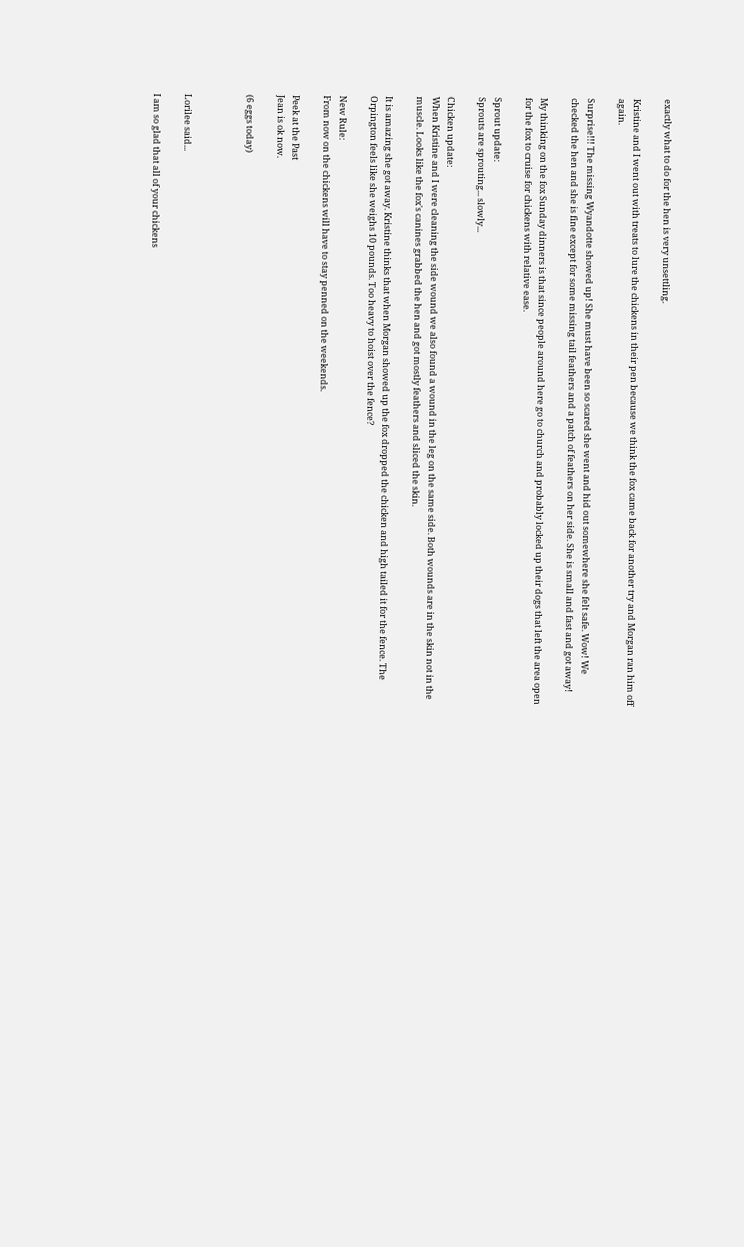exactly what to do for the hen is very unsettling.

Kristine and I went out with treats to lure the chickens in their pen because we think the fox came back for another try and Morgan ran him off again.

Surprise!!! The missing Wyandotte showed up! She must have been so scared she went and hid out somewhere she felt safe. Wow! We checked the hen and she is fine except for some missing tail feathers and a patch of feathers on her side. She is small and fast and got away!

My thinking on the fox Sunday dinners is that since people around here go to church and probably locked up their dogs that left the area open for the fox to cruise for chickens with relative ease.

Sprout update:
Sprouts are sprouting... slowly...

Chicken update:
When Kristine and I were cleaning the side wound we also found a wound in the leg on the same side. Both wounds are in the skin not in the muscle. Looks like the fox's canines grabbed the hen and got mostly feathers and sliced the skin.

It is amazing she got away. Kristine thinks that when Morgan showed up the fox dropped the chicken and high tailed it for the fence. The Orpington feels like she weighs 10 pounds. Too heavy to hoist over the fence?

New Rule:
From now on the chickens will have to stay penned on the weekends.

Peek at the Past
Jean is ok now.

(6 eggs today)



Lorilee said...

I am so glad that all of your chickens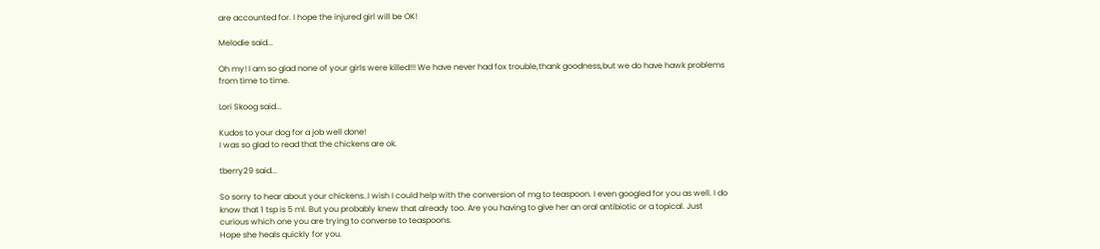are accounted for. I hope the injured girl will be OK!

Melodie said...

Oh my! I am so glad none of your girls were killed!!! We have never had fox trouble,thank goodness,but we do have hawk problems from time to time.

Lori Skoog said...

Kudos to your dog for a job well done!
I was so glad to read that the chickens are ok.

tberry29 said...

So sorry to hear about your chickens..I wish I could help with the conversion of mg to teaspoon. I even googled for you as well. I do know that 1 tsp is 5 ml. But you probably knew that already too. Are you having to give her an oral antibiotic or a topical. Just curious which one you are trying to converse to teaspoons.
Hope she heals quickly for you.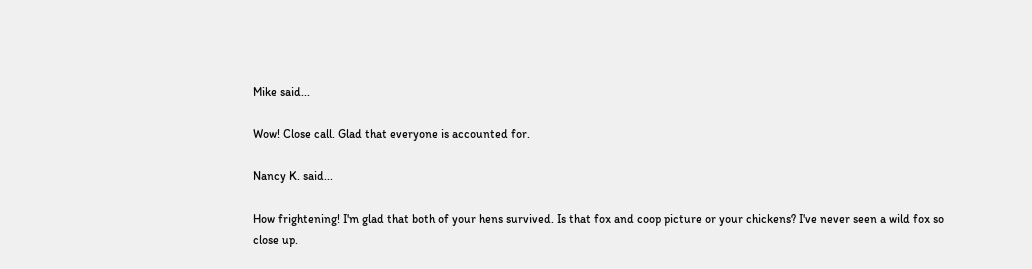Mike said...

Wow! Close call. Glad that everyone is accounted for.

Nancy K. said...

How frightening! I'm glad that both of your hens survived. Is that fox and coop picture or your chickens? I've never seen a wild fox so close up.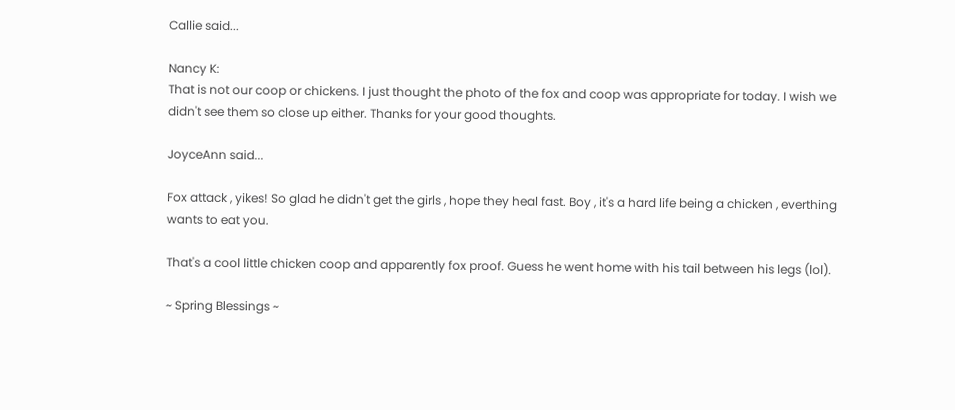Callie said...

Nancy K:
That is not our coop or chickens. I just thought the photo of the fox and coop was appropriate for today. I wish we didn't see them so close up either. Thanks for your good thoughts.

JoyceAnn said...

Fox attack , yikes! So glad he didn't get the girls , hope they heal fast. Boy , it's a hard life being a chicken , everthing wants to eat you.

That's a cool little chicken coop and apparently fox proof. Guess he went home with his tail between his legs (lol).

~ Spring Blessings ~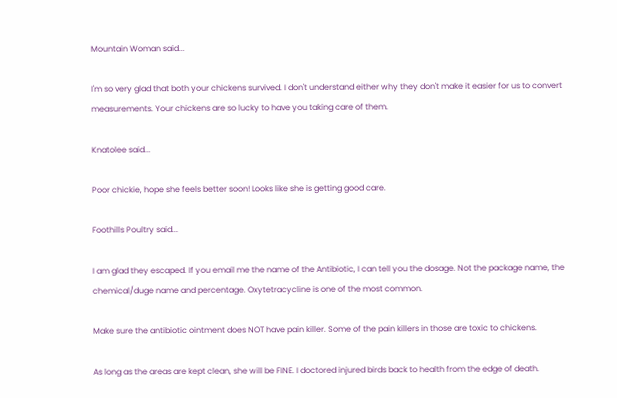Mountain Woman said...

I'm so very glad that both your chickens survived. I don't understand either why they don't make it easier for us to convert measurements. Your chickens are so lucky to have you taking care of them.

Knatolee said...

Poor chickie, hope she feels better soon! Looks like she is getting good care.

Foothills Poultry said...

I am glad they escaped. If you email me the name of the Antibiotic, I can tell you the dosage. Not the package name, the chemical/duge name and percentage. Oxytetracycline is one of the most common.

Make sure the antibiotic ointment does NOT have pain killer. Some of the pain killers in those are toxic to chickens.

As long as the areas are kept clean, she will be FINE. I doctored injured birds back to health from the edge of death.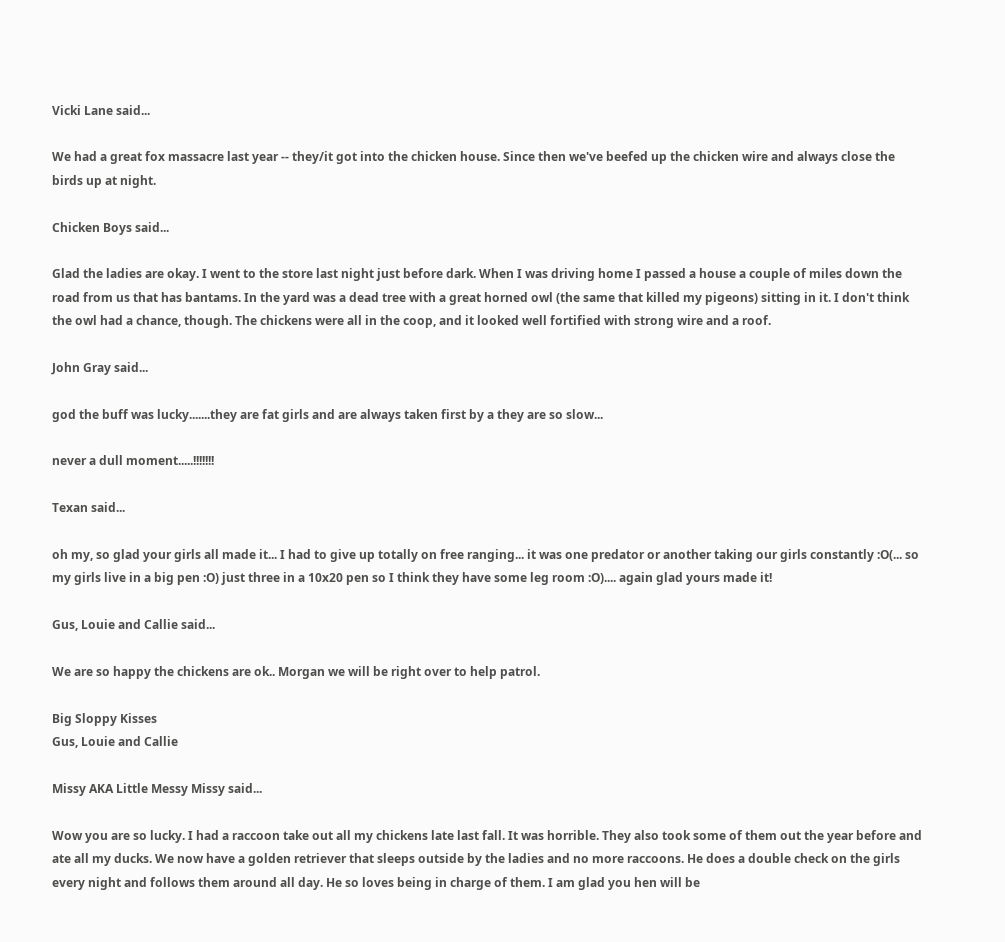Vicki Lane said...

We had a great fox massacre last year -- they/it got into the chicken house. Since then we've beefed up the chicken wire and always close the birds up at night.

Chicken Boys said...

Glad the ladies are okay. I went to the store last night just before dark. When I was driving home I passed a house a couple of miles down the road from us that has bantams. In the yard was a dead tree with a great horned owl (the same that killed my pigeons) sitting in it. I don't think the owl had a chance, though. The chickens were all in the coop, and it looked well fortified with strong wire and a roof.

John Gray said...

god the buff was lucky.......they are fat girls and are always taken first by a they are so slow...

never a dull moment.....!!!!!!!

Texan said...

oh my, so glad your girls all made it... I had to give up totally on free ranging... it was one predator or another taking our girls constantly :O(... so my girls live in a big pen :O) just three in a 10x20 pen so I think they have some leg room :O).... again glad yours made it!

Gus, Louie and Callie said...

We are so happy the chickens are ok.. Morgan we will be right over to help patrol.

Big Sloppy Kisses
Gus, Louie and Callie

Missy AKA Little Messy Missy said...

Wow you are so lucky. I had a raccoon take out all my chickens late last fall. It was horrible. They also took some of them out the year before and ate all my ducks. We now have a golden retriever that sleeps outside by the ladies and no more raccoons. He does a double check on the girls every night and follows them around all day. He so loves being in charge of them. I am glad you hen will be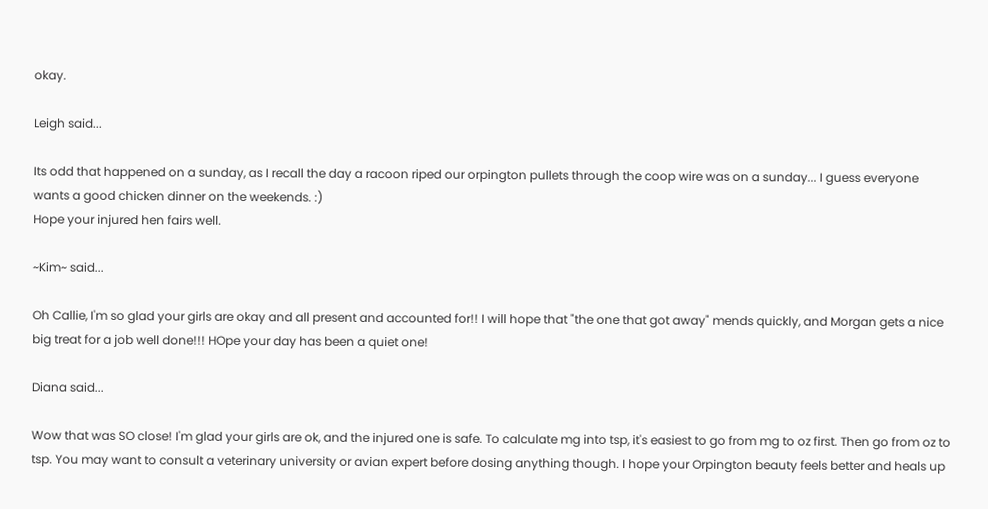okay.

Leigh said...

Its odd that happened on a sunday, as I recall the day a racoon riped our orpington pullets through the coop wire was on a sunday... I guess everyone wants a good chicken dinner on the weekends. :)
Hope your injured hen fairs well.

~Kim~ said...

Oh Callie, I'm so glad your girls are okay and all present and accounted for!! I will hope that "the one that got away" mends quickly, and Morgan gets a nice big treat for a job well done!!! HOpe your day has been a quiet one!

Diana said...

Wow that was SO close! I'm glad your girls are ok, and the injured one is safe. To calculate mg into tsp, it's easiest to go from mg to oz first. Then go from oz to tsp. You may want to consult a veterinary university or avian expert before dosing anything though. I hope your Orpington beauty feels better and heals up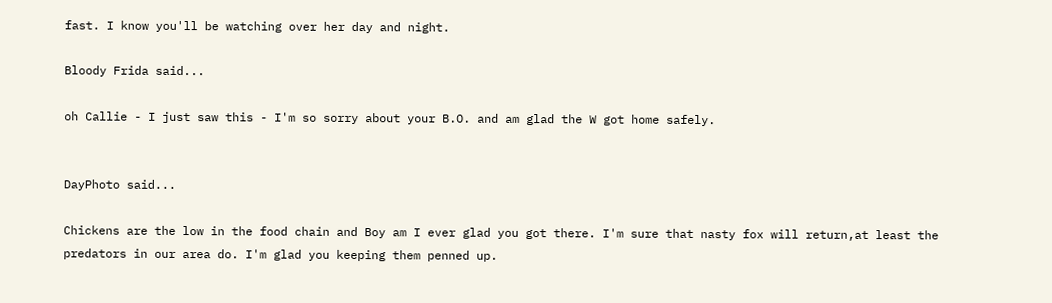fast. I know you'll be watching over her day and night.

Bloody Frida said...

oh Callie - I just saw this - I'm so sorry about your B.O. and am glad the W got home safely.


DayPhoto said...

Chickens are the low in the food chain and Boy am I ever glad you got there. I'm sure that nasty fox will return,at least the predators in our area do. I'm glad you keeping them penned up.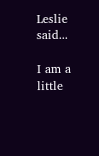Leslie said...

I am a little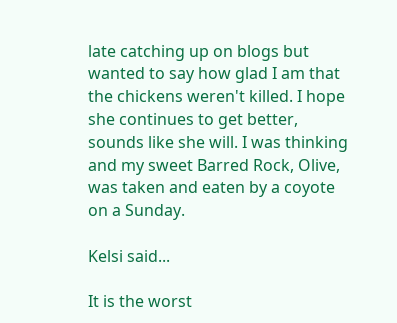late catching up on blogs but wanted to say how glad I am that the chickens weren't killed. I hope she continues to get better, sounds like she will. I was thinking and my sweet Barred Rock, Olive, was taken and eaten by a coyote on a Sunday.

Kelsi said...

It is the worst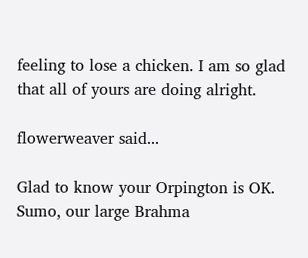feeling to lose a chicken. I am so glad that all of yours are doing alright.

flowerweaver said...

Glad to know your Orpington is OK. Sumo, our large Brahma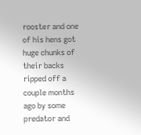rooster and one of his hens got huge chunks of their backs ripped off a couple months ago by some predator and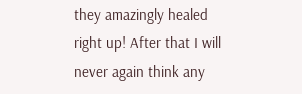they amazingly healed right up! After that I will never again think any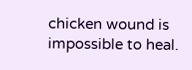chicken wound is impossible to heal.